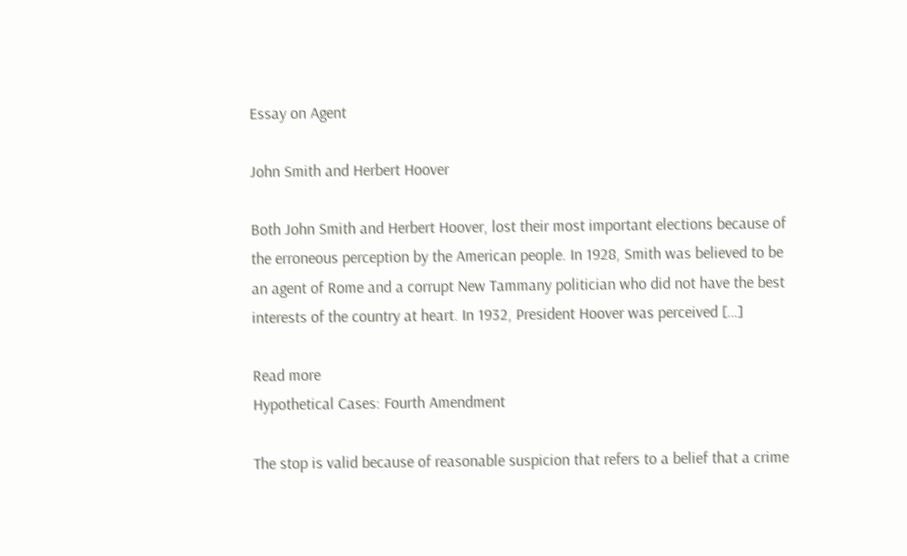Essay on Agent

John Smith and Herbert Hoover

Both John Smith and Herbert Hoover, lost their most important elections because of the erroneous perception by the American people. In 1928, Smith was believed to be an agent of Rome and a corrupt New Tammany politician who did not have the best interests of the country at heart. In 1932, President Hoover was perceived […]

Read more
Hypothetical Cases: Fourth Amendment

The stop is valid because of reasonable suspicion that refers to a belief that a crime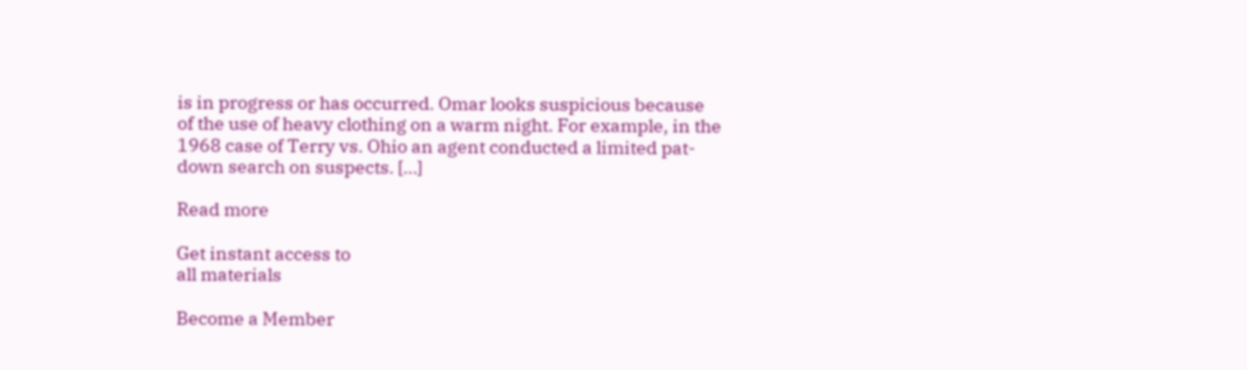is in progress or has occurred. Omar looks suspicious because of the use of heavy clothing on a warm night. For example, in the 1968 case of Terry vs. Ohio an agent conducted a limited pat-down search on suspects. […]

Read more

Get instant access to
all materials

Become a Member